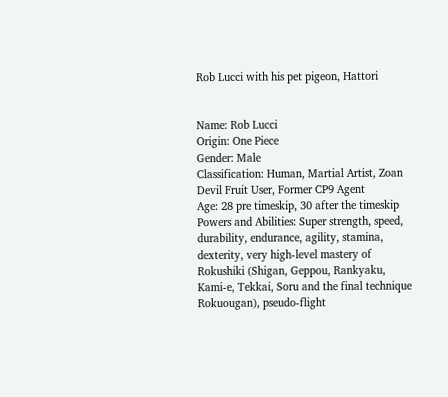Rob Lucci with his pet pigeon, Hattori


Name: Rob Lucci
Origin: One Piece
Gender: Male
Classification: Human, Martial Artist, Zoan Devil Fruit User, Former CP9 Agent
Age: 28 pre timeskip, 30 after the timeskip
Powers and Abilities: Super strength, speed, durability, endurance, agility, stamina, dexterity, very high-level mastery of Rokushiki (Shigan, Geppou, Rankyaku, Kami-e, Tekkai, Soru and the final technique Rokuougan), pseudo-flight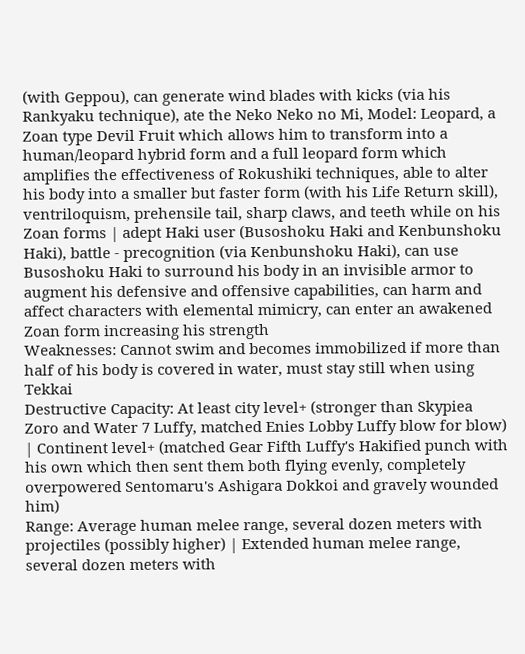(with Geppou), can generate wind blades with kicks (via his Rankyaku technique), ate the Neko Neko no Mi, Model: Leopard, a Zoan type Devil Fruit which allows him to transform into a human/leopard hybrid form and a full leopard form which amplifies the effectiveness of Rokushiki techniques, able to alter his body into a smaller but faster form (with his Life Return skill), ventriloquism, prehensile tail, sharp claws, and teeth while on his Zoan forms | adept Haki user (Busoshoku Haki and Kenbunshoku Haki), battle - precognition (via Kenbunshoku Haki), can use Busoshoku Haki to surround his body in an invisible armor to augment his defensive and offensive capabilities, can harm and affect characters with elemental mimicry, can enter an awakened Zoan form increasing his strength
Weaknesses: Cannot swim and becomes immobilized if more than half of his body is covered in water, must stay still when using Tekkai
Destructive Capacity: At least city level+ (stronger than Skypiea Zoro and Water 7 Luffy, matched Enies Lobby Luffy blow for blow) | Continent level+ (matched Gear Fifth Luffy's Hakified punch with his own which then sent them both flying evenly, completely overpowered Sentomaru's Ashigara Dokkoi and gravely wounded him)
Range: Average human melee range, several dozen meters with projectiles (possibly higher) | Extended human melee range, several dozen meters with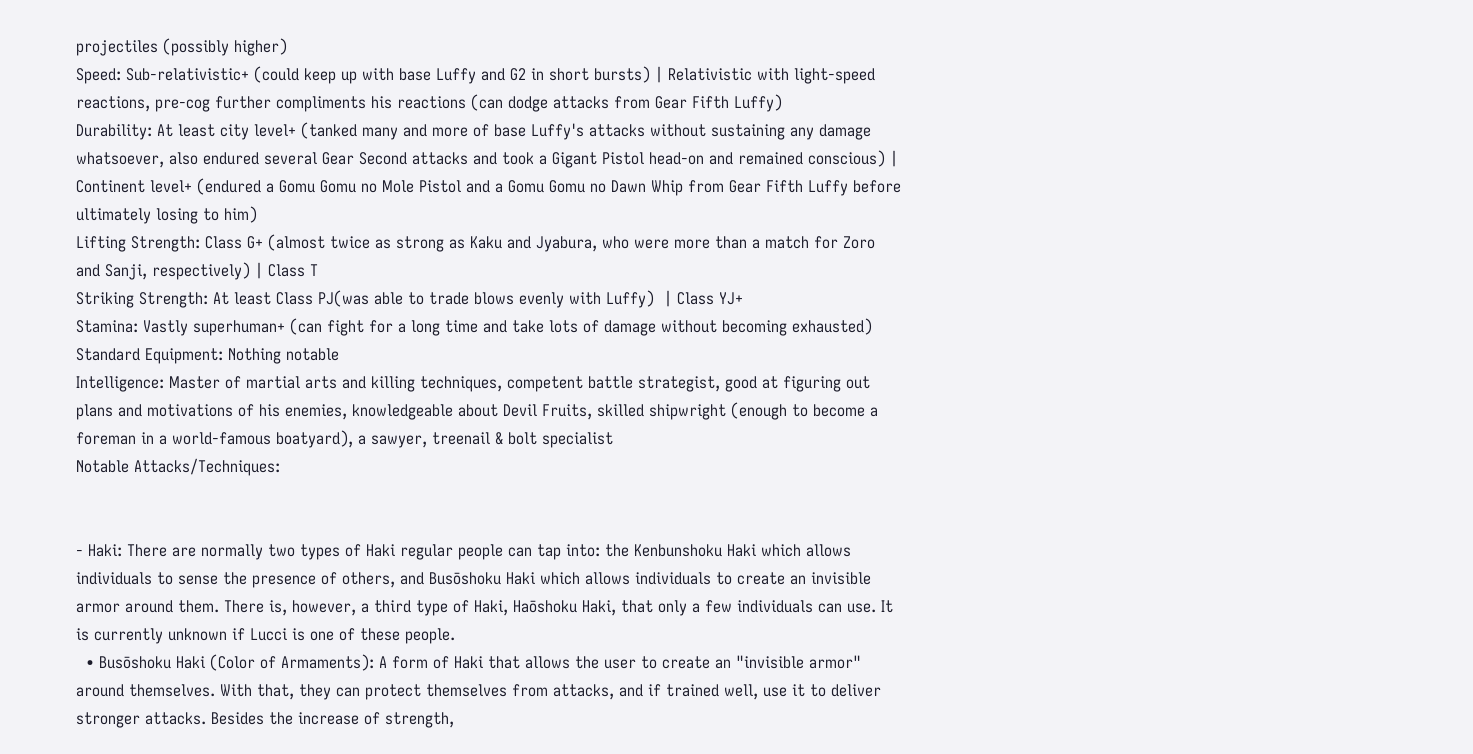projectiles (possibly higher)
Speed: Sub-relativistic+ (could keep up with base Luffy and G2 in short bursts) | Relativistic with light-speed reactions, pre-cog further compliments his reactions (can dodge attacks from Gear Fifth Luffy)
Durability: At least city level+ (tanked many and more of base Luffy's attacks without sustaining any damage whatsoever, also endured several Gear Second attacks and took a Gigant Pistol head-on and remained conscious) | Continent level+ (endured a Gomu Gomu no Mole Pistol and a Gomu Gomu no Dawn Whip from Gear Fifth Luffy before ultimately losing to him)
Lifting Strength: Class G+ (almost twice as strong as Kaku and Jyabura, who were more than a match for Zoro and Sanji, respectively) | Class T
Striking Strength: At least Class PJ(was able to trade blows evenly with Luffy)  | Class YJ+
Stamina: Vastly superhuman+ (can fight for a long time and take lots of damage without becoming exhausted)
Standard Equipment: Nothing notable
Intelligence: Master of martial arts and killing techniques, competent battle strategist, good at figuring out plans and motivations of his enemies, knowledgeable about Devil Fruits, skilled shipwright (enough to become a foreman in a world-famous boatyard), a sawyer, treenail & bolt specialist
Notable Attacks/Techniques:


- Haki: There are normally two types of Haki regular people can tap into: the Kenbunshoku Haki which allows individuals to sense the presence of others, and Busōshoku Haki which allows individuals to create an invisible armor around them. There is, however, a third type of Haki, Haōshoku Haki, that only a few individuals can use. It is currently unknown if Lucci is one of these people.
  • Busōshoku Haki (Color of Armaments): A form of Haki that allows the user to create an "invisible armor" around themselves. With that, they can protect themselves from attacks, and if trained well, use it to deliver stronger attacks. Besides the increase of strength,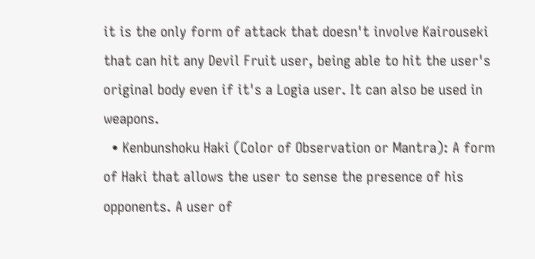it is the only form of attack that doesn't involve Kairouseki that can hit any Devil Fruit user, being able to hit the user's original body even if it's a Logia user. It can also be used in weapons.
  • Kenbunshoku Haki (Color of Observation or Mantra): A form of Haki that allows the user to sense the presence of his opponents. A user of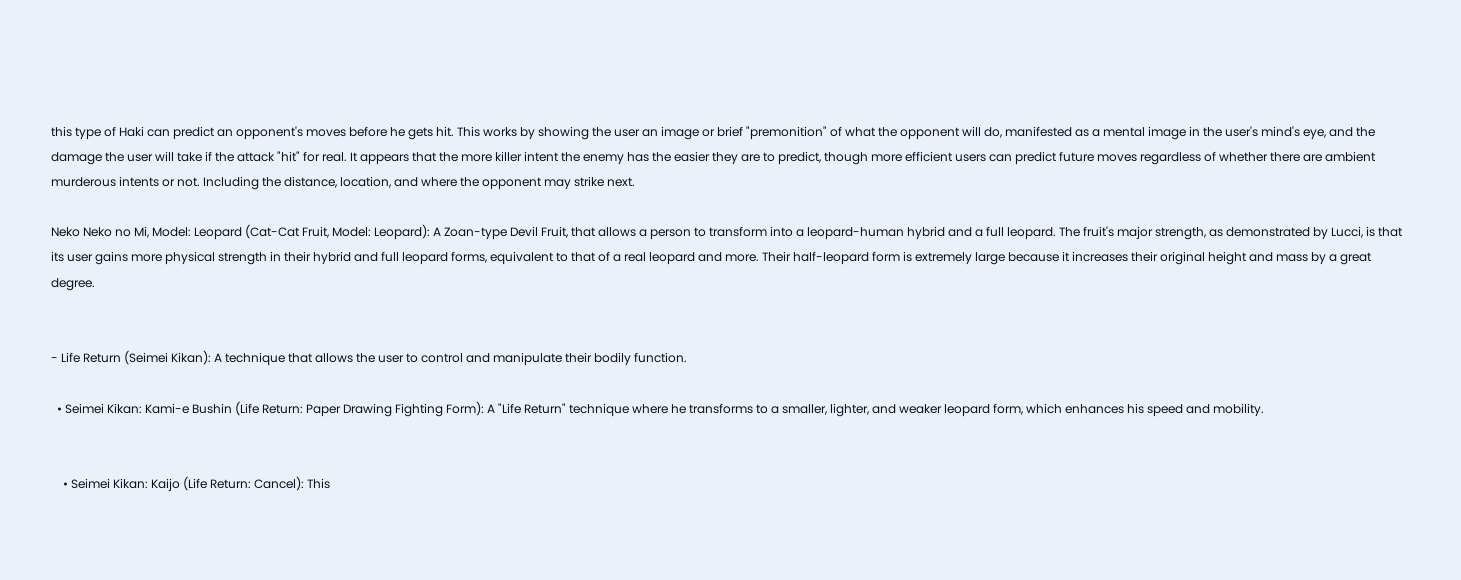this type of Haki can predict an opponent's moves before he gets hit. This works by showing the user an image or brief "premonition" of what the opponent will do, manifested as a mental image in the user's mind's eye, and the damage the user will take if the attack "hit" for real. It appears that the more killer intent the enemy has the easier they are to predict, though more efficient users can predict future moves regardless of whether there are ambient murderous intents or not. Including the distance, location, and where the opponent may strike next.

Neko Neko no Mi, Model: Leopard (Cat-Cat Fruit, Model: Leopard): A Zoan-type Devil Fruit, that allows a person to transform into a leopard-human hybrid and a full leopard. The fruit's major strength, as demonstrated by Lucci, is that its user gains more physical strength in their hybrid and full leopard forms, equivalent to that of a real leopard and more. Their half-leopard form is extremely large because it increases their original height and mass by a great degree.


- Life Return (Seimei Kikan): A technique that allows the user to control and manipulate their bodily function.

  • Seimei Kikan: Kami-e Bushin (Life Return: Paper Drawing Fighting Form): A "Life Return" technique where he transforms to a smaller, lighter, and weaker leopard form, which enhances his speed and mobility.


    • Seimei Kikan: Kaijo (Life Return: Cancel): This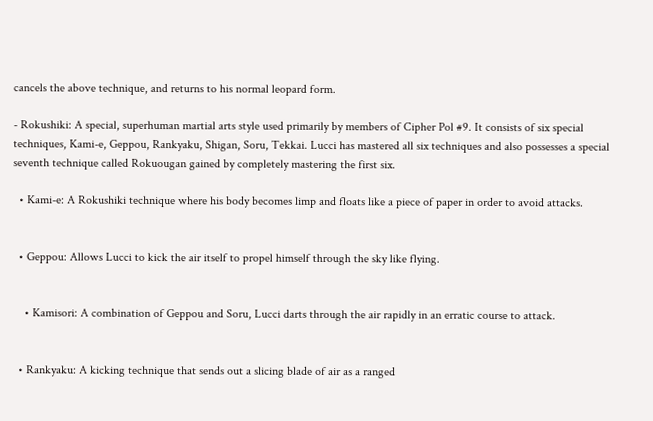cancels the above technique, and returns to his normal leopard form.

- Rokushiki: A special, superhuman martial arts style used primarily by members of Cipher Pol #9. It consists of six special techniques, Kami-e, Geppou, Rankyaku, Shigan, Soru, Tekkai. Lucci has mastered all six techniques and also possesses a special seventh technique called Rokuougan gained by completely mastering the first six.

  • Kami-e: A Rokushiki technique where his body becomes limp and floats like a piece of paper in order to avoid attacks.


  • Geppou: Allows Lucci to kick the air itself to propel himself through the sky like flying.


    • Kamisori: A combination of Geppou and Soru, Lucci darts through the air rapidly in an erratic course to attack.


  • Rankyaku: A kicking technique that sends out a slicing blade of air as a ranged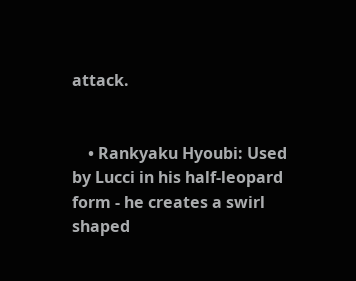attack.


    • Rankyaku Hyoubi: Used by Lucci in his half-leopard form - he creates a swirl shaped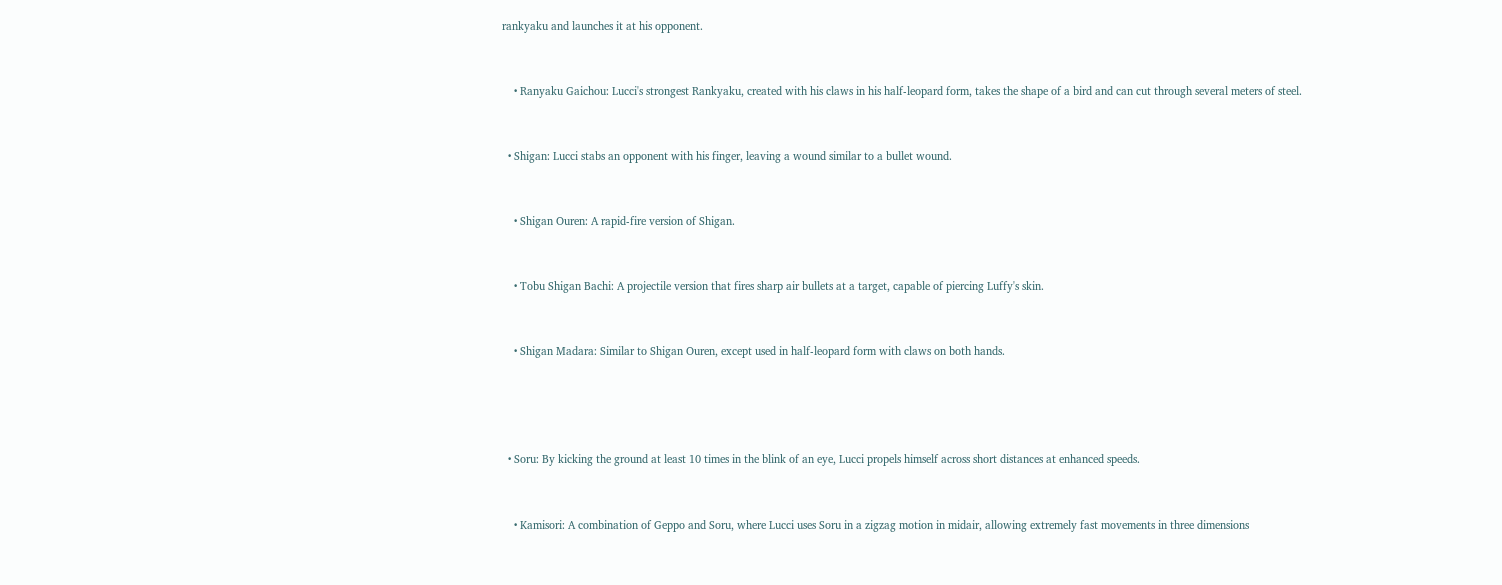rankyaku and launches it at his opponent.


    • Ranyaku Gaichou: Lucci's strongest Rankyaku, created with his claws in his half-leopard form, takes the shape of a bird and can cut through several meters of steel.


  • Shigan: Lucci stabs an opponent with his finger, leaving a wound similar to a bullet wound.


    • Shigan Ouren: A rapid-fire version of Shigan.


    • Tobu Shigan Bachi: A projectile version that fires sharp air bullets at a target, capable of piercing Luffy's skin.


    • Shigan Madara: Similar to Shigan Ouren, except used in half-leopard form with claws on both hands.




  • Soru: By kicking the ground at least 10 times in the blink of an eye, Lucci propels himself across short distances at enhanced speeds.


    • Kamisori: A combination of Geppo and Soru, where Lucci uses Soru in a zigzag motion in midair, allowing extremely fast movements in three dimensions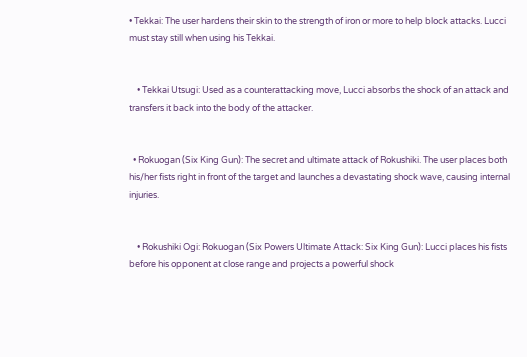• Tekkai: The user hardens their skin to the strength of iron or more to help block attacks. Lucci must stay still when using his Tekkai.


    • Tekkai Utsugi: Used as a counterattacking move, Lucci absorbs the shock of an attack and transfers it back into the body of the attacker.


  • Rokuogan (Six King Gun): The secret and ultimate attack of Rokushiki. The user places both his/her fists right in front of the target and launches a devastating shock wave, causing internal injuries.


    • Rokushiki Ogi: Rokuogan (Six Powers Ultimate Attack: Six King Gun): Lucci places his fists before his opponent at close range and projects a powerful shock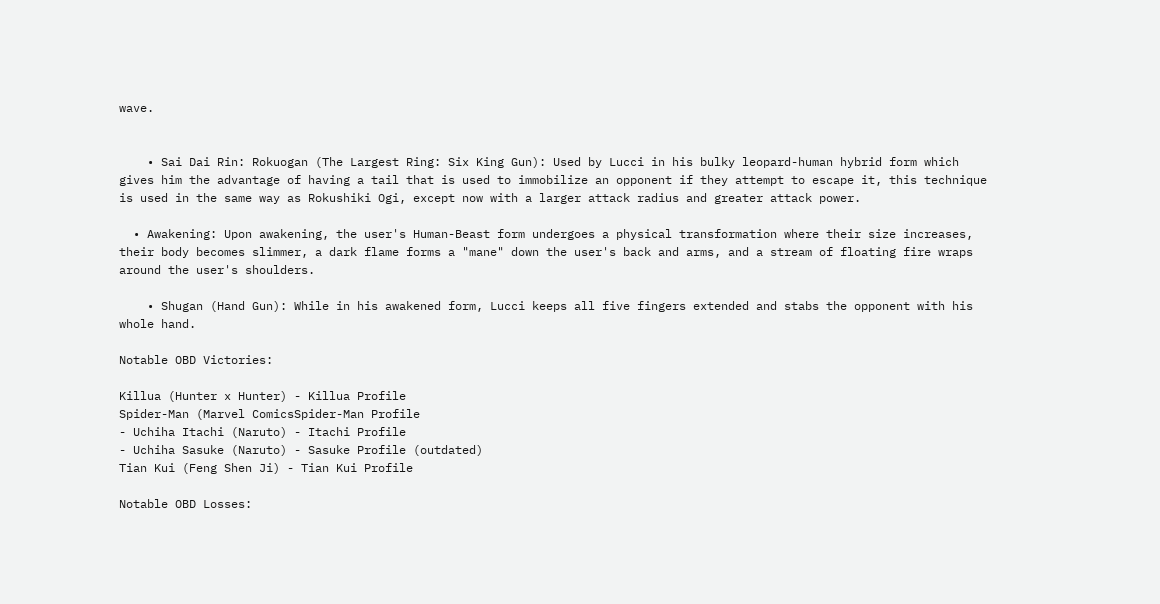wave.


    • Sai Dai Rin: Rokuogan (The Largest Ring: Six King Gun): Used by Lucci in his bulky leopard-human hybrid form which gives him the advantage of having a tail that is used to immobilize an opponent if they attempt to escape it, this technique is used in the same way as Rokushiki Ogi, except now with a larger attack radius and greater attack power.

  • Awakening: Upon awakening, the user's Human-Beast form undergoes a physical transformation where their size increases, their body becomes slimmer, a dark flame forms a "mane" down the user's back and arms, and a stream of floating fire wraps around the user's shoulders.

    • Shugan (Hand Gun): While in his awakened form, Lucci keeps all five fingers extended and stabs the opponent with his whole hand.

Notable OBD Victories:

Killua (Hunter x Hunter) - Killua Profile
Spider-Man (Marvel ComicsSpider-Man Profile
- Uchiha Itachi (Naruto) - Itachi Profile
- Uchiha Sasuke (Naruto) - Sasuke Profile (outdated)
Tian Kui (Feng Shen Ji) - Tian Kui Profile

Notable OBD Losses: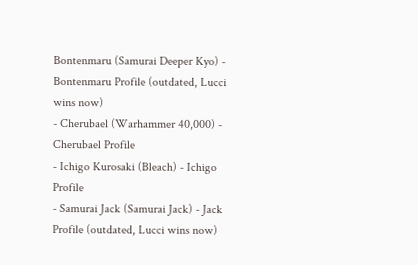Bontenmaru (Samurai Deeper Kyo) - Bontenmaru Profile (outdated, Lucci wins now)
- Cherubael (Warhammer 40,000) - Cherubael Profile
- Ichigo Kurosaki (Bleach) - Ichigo Profile
- Samurai Jack (Samurai Jack) - Jack Profile (outdated, Lucci wins now)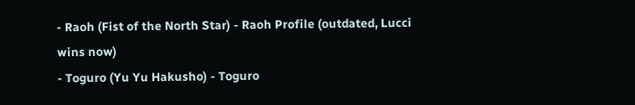- Raoh (Fist of the North Star) - Raoh Profile (outdated, Lucci wins now)
- Toguro (Yu Yu Hakusho) - Toguro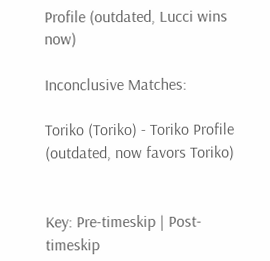Profile (outdated, Lucci wins now)

Inconclusive Matches:

Toriko (Toriko) - Toriko Profile (outdated, now favors Toriko)


Key: Pre-timeskip | Post-timeskip